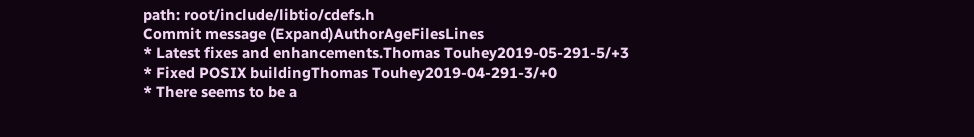path: root/include/libtio/cdefs.h
Commit message (Expand)AuthorAgeFilesLines
* Latest fixes and enhancements.Thomas Touhey2019-05-291-5/+3
* Fixed POSIX buildingThomas Touhey2019-04-291-3/+0
* There seems to be a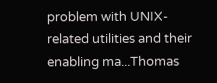problem with UNIX-related utilities and their enabling ma...Thomas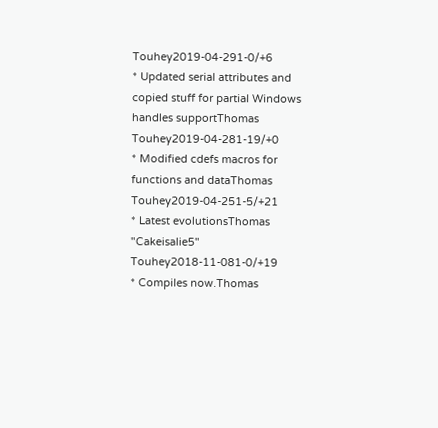Touhey2019-04-291-0/+6
* Updated serial attributes and copied stuff for partial Windows handles supportThomas Touhey2019-04-281-19/+0
* Modified cdefs macros for functions and dataThomas Touhey2019-04-251-5/+21
* Latest evolutionsThomas "Cakeisalie5" Touhey2018-11-081-0/+19
* Compiles now.Thomas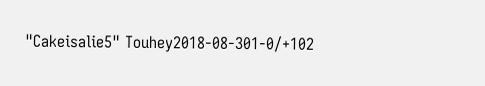"Cakeisalie5" Touhey2018-08-301-0/+102